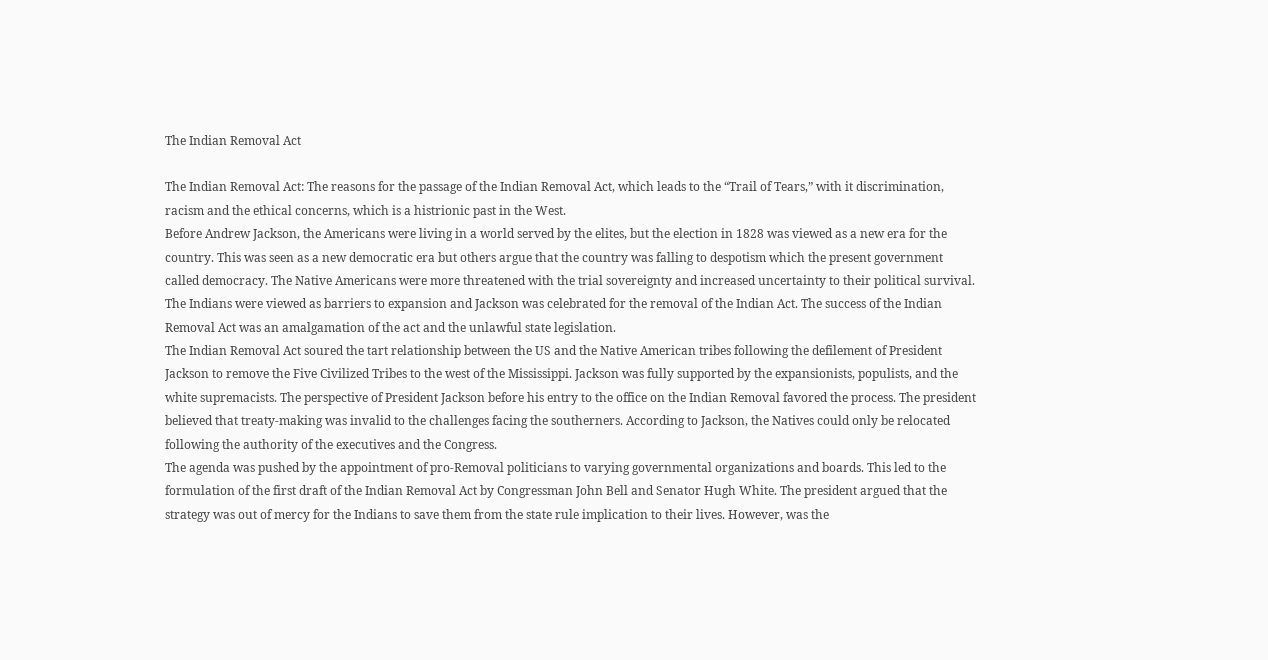The Indian Removal Act

The Indian Removal Act: The reasons for the passage of the Indian Removal Act, which leads to the “Trail of Tears,” with it discrimination, racism and the ethical concerns, which is a histrionic past in the West.
Before Andrew Jackson, the Americans were living in a world served by the elites, but the election in 1828 was viewed as a new era for the country. This was seen as a new democratic era but others argue that the country was falling to despotism which the present government called democracy. The Native Americans were more threatened with the trial sovereignty and increased uncertainty to their political survival. The Indians were viewed as barriers to expansion and Jackson was celebrated for the removal of the Indian Act. The success of the Indian Removal Act was an amalgamation of the act and the unlawful state legislation.
The Indian Removal Act soured the tart relationship between the US and the Native American tribes following the defilement of President Jackson to remove the Five Civilized Tribes to the west of the Mississippi. Jackson was fully supported by the expansionists, populists, and the white supremacists. The perspective of President Jackson before his entry to the office on the Indian Removal favored the process. The president believed that treaty-making was invalid to the challenges facing the southerners. According to Jackson, the Natives could only be relocated following the authority of the executives and the Congress.
The agenda was pushed by the appointment of pro-Removal politicians to varying governmental organizations and boards. This led to the formulation of the first draft of the Indian Removal Act by Congressman John Bell and Senator Hugh White. The president argued that the strategy was out of mercy for the Indians to save them from the state rule implication to their lives. However, was the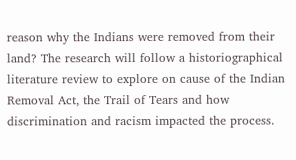reason why the Indians were removed from their land? The research will follow a historiographical literature review to explore on cause of the Indian Removal Act, the Trail of Tears and how discrimination and racism impacted the process.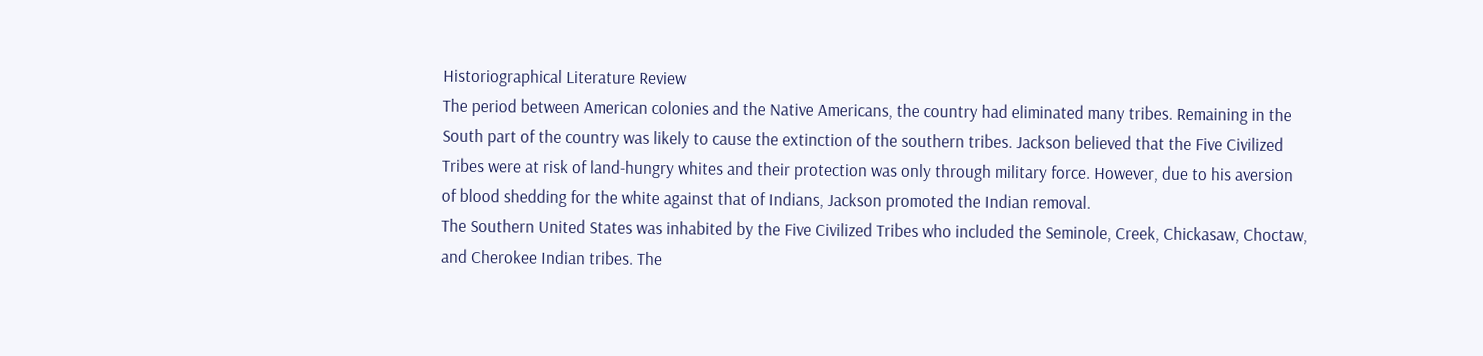Historiographical Literature Review
The period between American colonies and the Native Americans, the country had eliminated many tribes. Remaining in the South part of the country was likely to cause the extinction of the southern tribes. Jackson believed that the Five Civilized Tribes were at risk of land-hungry whites and their protection was only through military force. However, due to his aversion of blood shedding for the white against that of Indians, Jackson promoted the Indian removal.
The Southern United States was inhabited by the Five Civilized Tribes who included the Seminole, Creek, Chickasaw, Choctaw, and Cherokee Indian tribes. The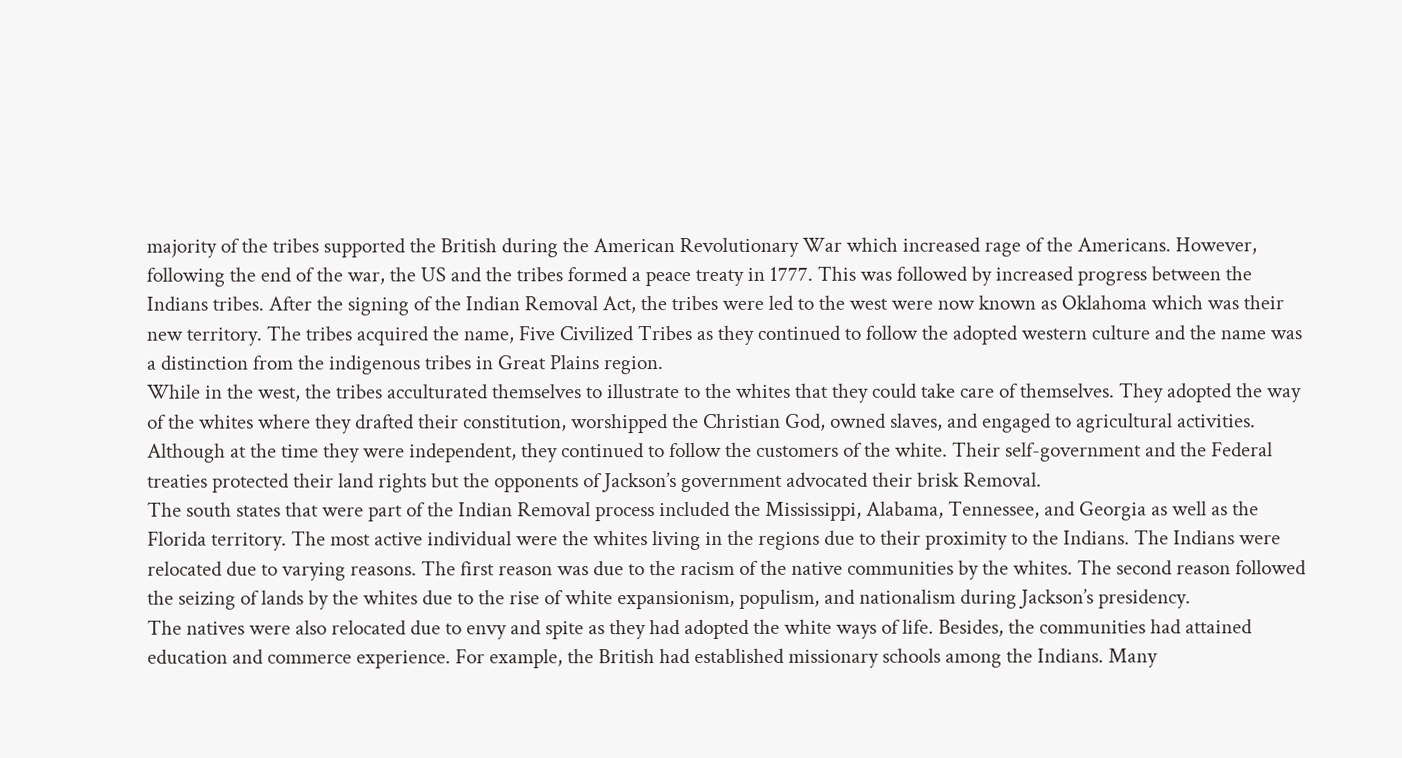majority of the tribes supported the British during the American Revolutionary War which increased rage of the Americans. However, following the end of the war, the US and the tribes formed a peace treaty in 1777. This was followed by increased progress between the Indians tribes. After the signing of the Indian Removal Act, the tribes were led to the west were now known as Oklahoma which was their new territory. The tribes acquired the name, Five Civilized Tribes as they continued to follow the adopted western culture and the name was a distinction from the indigenous tribes in Great Plains region.
While in the west, the tribes acculturated themselves to illustrate to the whites that they could take care of themselves. They adopted the way of the whites where they drafted their constitution, worshipped the Christian God, owned slaves, and engaged to agricultural activities. Although at the time they were independent, they continued to follow the customers of the white. Their self-government and the Federal treaties protected their land rights but the opponents of Jackson’s government advocated their brisk Removal.
The south states that were part of the Indian Removal process included the Mississippi, Alabama, Tennessee, and Georgia as well as the Florida territory. The most active individual were the whites living in the regions due to their proximity to the Indians. The Indians were relocated due to varying reasons. The first reason was due to the racism of the native communities by the whites. The second reason followed the seizing of lands by the whites due to the rise of white expansionism, populism, and nationalism during Jackson’s presidency.
The natives were also relocated due to envy and spite as they had adopted the white ways of life. Besides, the communities had attained education and commerce experience. For example, the British had established missionary schools among the Indians. Many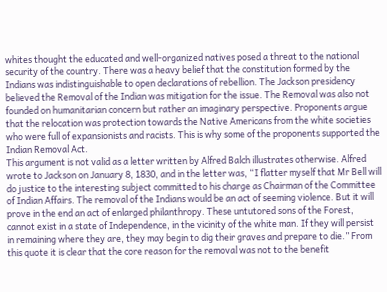whites thought the educated and well-organized natives posed a threat to the national security of the country. There was a heavy belief that the constitution formed by the Indians was indistinguishable to open declarations of rebellion. The Jackson presidency believed the Removal of the Indian was mitigation for the issue. The Removal was also not founded on humanitarian concern but rather an imaginary perspective. Proponents argue that the relocation was protection towards the Native Americans from the white societies who were full of expansionists and racists. This is why some of the proponents supported the Indian Removal Act.
This argument is not valid as a letter written by Alfred Balch illustrates otherwise. Alfred wrote to Jackson on January 8, 1830, and in the letter was, “I flatter myself that Mr Bell will do justice to the interesting subject committed to his charge as Chairman of the Committee of Indian Affairs. The removal of the Indians would be an act of seeming violence. But it will prove in the end an act of enlarged philanthropy. These untutored sons of the Forest, cannot exist in a state of Independence, in the vicinity of the white man. If they will persist in remaining where they are, they may begin to dig their graves and prepare to die.” From this quote it is clear that the core reason for the removal was not to the benefit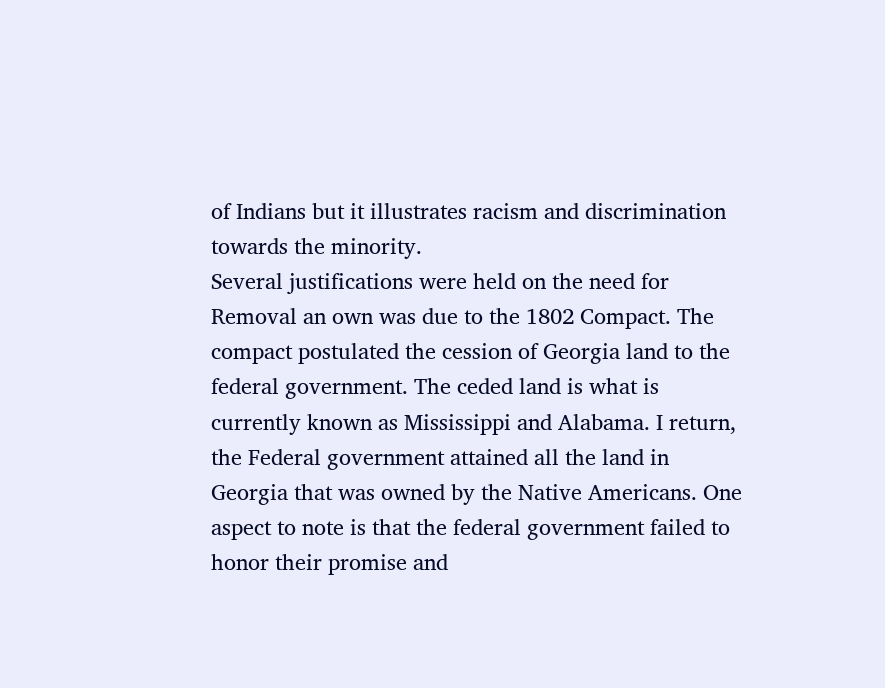of Indians but it illustrates racism and discrimination towards the minority.
Several justifications were held on the need for Removal an own was due to the 1802 Compact. The compact postulated the cession of Georgia land to the federal government. The ceded land is what is currently known as Mississippi and Alabama. I return, the Federal government attained all the land in Georgia that was owned by the Native Americans. One aspect to note is that the federal government failed to honor their promise and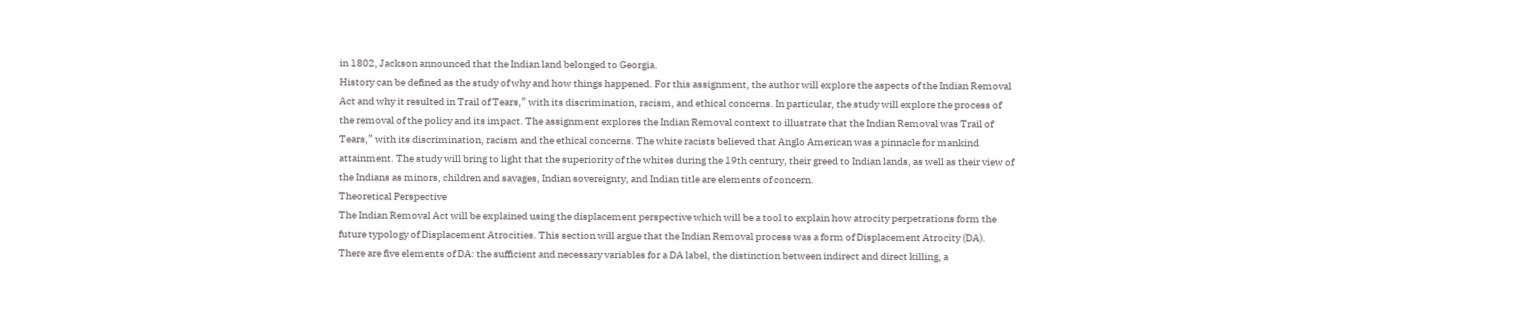in 1802, Jackson announced that the Indian land belonged to Georgia.
History can be defined as the study of why and how things happened. For this assignment, the author will explore the aspects of the Indian Removal Act and why it resulted in Trail of Tears,” with its discrimination, racism, and ethical concerns. In particular, the study will explore the process of the removal of the policy and its impact. The assignment explores the Indian Removal context to illustrate that the Indian Removal was Trail of Tears,” with its discrimination, racism and the ethical concerns. The white racists believed that Anglo American was a pinnacle for mankind attainment. The study will bring to light that the superiority of the whites during the 19th century, their greed to Indian lands, as well as their view of the Indians as minors, children and savages, Indian sovereignty, and Indian title are elements of concern.
Theoretical Perspective
The Indian Removal Act will be explained using the displacement perspective which will be a tool to explain how atrocity perpetrations form the future typology of Displacement Atrocities. This section will argue that the Indian Removal process was a form of Displacement Atrocity (DA). There are five elements of DA: the sufficient and necessary variables for a DA label, the distinction between indirect and direct killing, a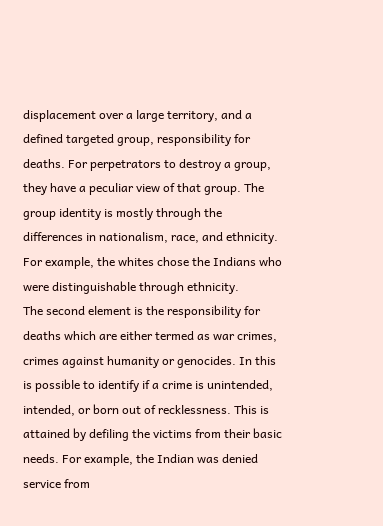displacement over a large territory, and a defined targeted group, responsibility for deaths. For perpetrators to destroy a group, they have a peculiar view of that group. The group identity is mostly through the differences in nationalism, race, and ethnicity. For example, the whites chose the Indians who were distinguishable through ethnicity.
The second element is the responsibility for deaths which are either termed as war crimes, crimes against humanity or genocides. In this is possible to identify if a crime is unintended, intended, or born out of recklessness. This is attained by defiling the victims from their basic needs. For example, the Indian was denied service from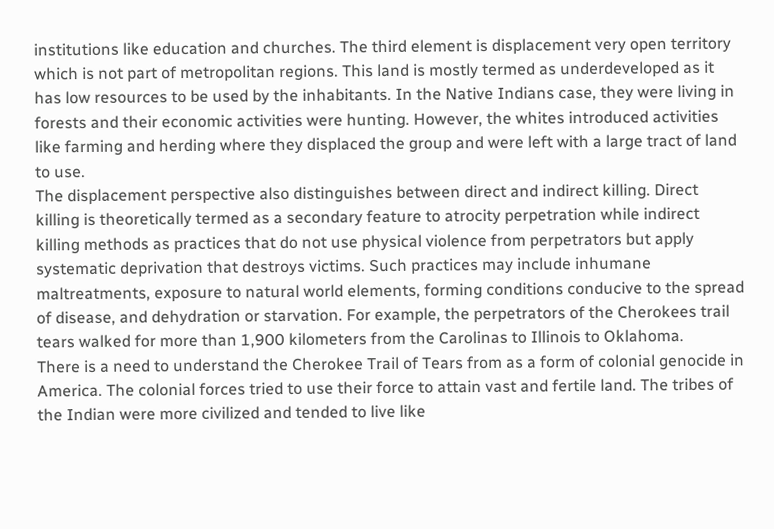institutions like education and churches. The third element is displacement very open territory which is not part of metropolitan regions. This land is mostly termed as underdeveloped as it has low resources to be used by the inhabitants. In the Native Indians case, they were living in forests and their economic activities were hunting. However, the whites introduced activities like farming and herding where they displaced the group and were left with a large tract of land to use.
The displacement perspective also distinguishes between direct and indirect killing. Direct killing is theoretically termed as a secondary feature to atrocity perpetration while indirect killing methods as practices that do not use physical violence from perpetrators but apply systematic deprivation that destroys victims. Such practices may include inhumane maltreatments, exposure to natural world elements, forming conditions conducive to the spread of disease, and dehydration or starvation. For example, the perpetrators of the Cherokees trail tears walked for more than 1,900 kilometers from the Carolinas to Illinois to Oklahoma.
There is a need to understand the Cherokee Trail of Tears from as a form of colonial genocide in America. The colonial forces tried to use their force to attain vast and fertile land. The tribes of the Indian were more civilized and tended to live like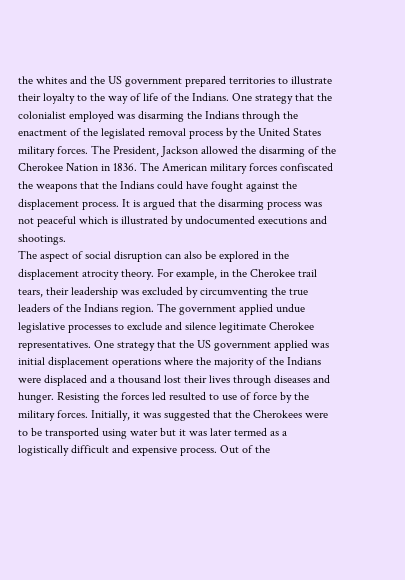the whites and the US government prepared territories to illustrate their loyalty to the way of life of the Indians. One strategy that the colonialist employed was disarming the Indians through the enactment of the legislated removal process by the United States military forces. The President, Jackson allowed the disarming of the Cherokee Nation in 1836. The American military forces confiscated the weapons that the Indians could have fought against the displacement process. It is argued that the disarming process was not peaceful which is illustrated by undocumented executions and shootings.
The aspect of social disruption can also be explored in the displacement atrocity theory. For example, in the Cherokee trail tears, their leadership was excluded by circumventing the true leaders of the Indians region. The government applied undue legislative processes to exclude and silence legitimate Cherokee representatives. One strategy that the US government applied was initial displacement operations where the majority of the Indians were displaced and a thousand lost their lives through diseases and hunger. Resisting the forces led resulted to use of force by the military forces. Initially, it was suggested that the Cherokees were to be transported using water but it was later termed as a logistically difficult and expensive process. Out of the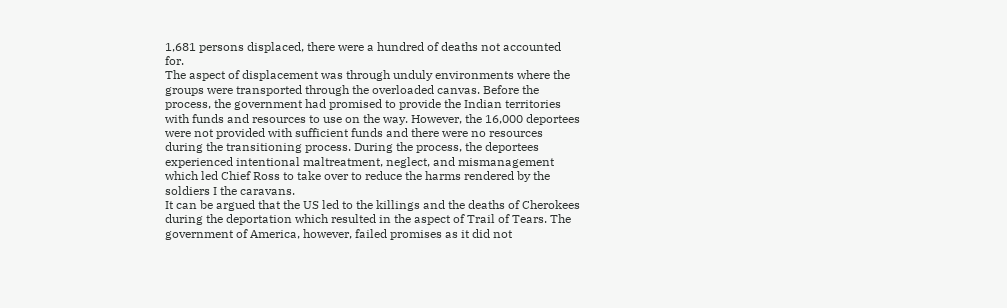1,681 persons displaced, there were a hundred of deaths not accounted for.
The aspect of displacement was through unduly environments where the groups were transported through the overloaded canvas. Before the process, the government had promised to provide the Indian territories with funds and resources to use on the way. However, the 16,000 deportees were not provided with sufficient funds and there were no resources during the transitioning process. During the process, the deportees experienced intentional maltreatment, neglect, and mismanagement which led Chief Ross to take over to reduce the harms rendered by the soldiers I the caravans.
It can be argued that the US led to the killings and the deaths of Cherokees during the deportation which resulted in the aspect of Trail of Tears. The government of America, however, failed promises as it did not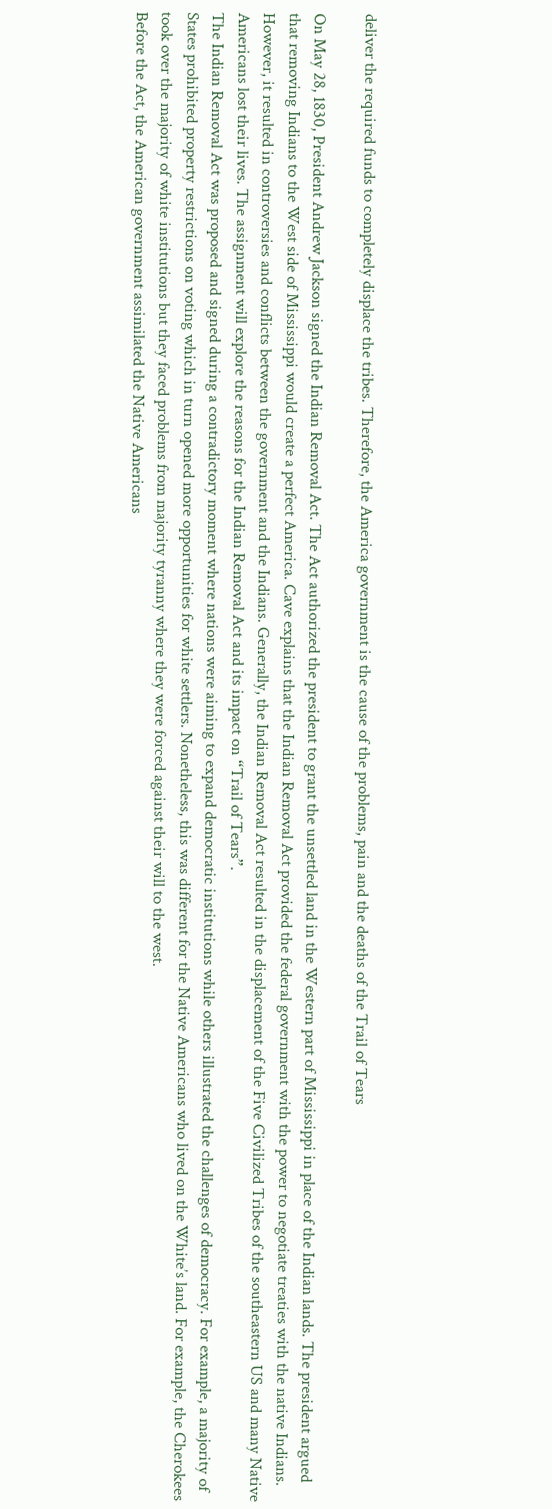deliver the required funds to completely displace the tribes. Therefore, the America government is the cause of the problems, pain and the deaths of the Trail of Tears

On May 28, 1830, President Andrew Jackson signed the Indian Removal Act. The Act authorized the president to grant the unsettled land in the Western part of Mississippi in place of the Indian lands. The president argued that removing Indians to the West side of Mississippi would create a perfect America. Cave explains that the Indian Removal Act provided the federal government with the power to negotiate treaties with the native Indians. However, it resulted in controversies and conflicts between the government and the Indians. Generally, the Indian Removal Act resulted in the displacement of the Five Civilized Tribes of the southeastern US and many Native Americans lost their lives. The assignment will explore the reasons for the Indian Removal Act and its impact on “Trail of Tears”.
The Indian Removal Act was proposed and signed during a contradictory moment where nations were aiming to expand democratic institutions while others illustrated the challenges of democracy. For example, a majority of States prohibited property restrictions on voting which in turn opened more opportunities for white settlers. Nonetheless, this was different for the Native Americans who lived on the White’s land. For example, the Cherokees took over the majority of white institutions but they faced problems from majority tyranny where they were forced against their will to the west.
Before the Act, the American government assimilated the Native Americans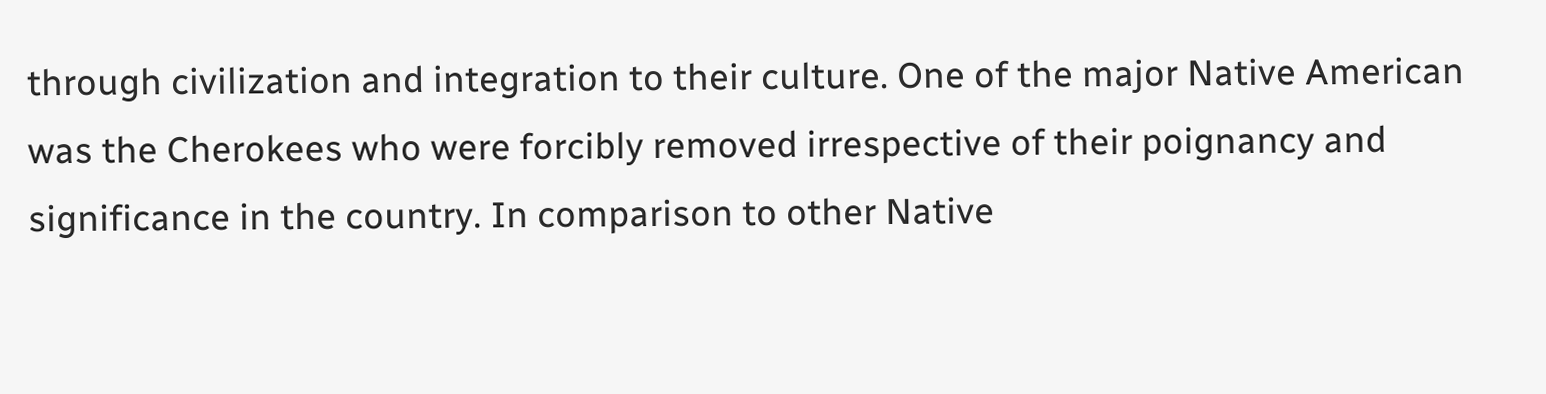through civilization and integration to their culture. One of the major Native American was the Cherokees who were forcibly removed irrespective of their poignancy and significance in the country. In comparison to other Native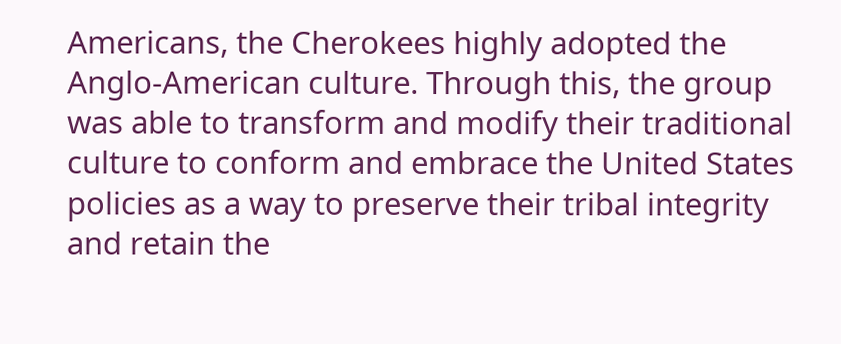Americans, the Cherokees highly adopted the Anglo-American culture. Through this, the group was able to transform and modify their traditional culture to conform and embrace the United States policies as a way to preserve their tribal integrity and retain the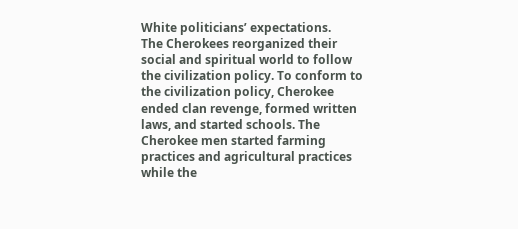White politicians’ expectations.
The Cherokees reorganized their social and spiritual world to follow the civilization policy. To conform to the civilization policy, Cherokee ended clan revenge, formed written laws, and started schools. The Cherokee men started farming practices and agricultural practices while the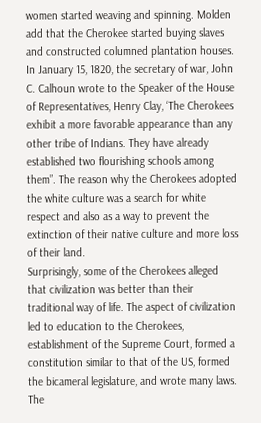women started weaving and spinning. Molden add that the Cherokee started buying slaves and constructed columned plantation houses. In January 15, 1820, the secretary of war, John C. Calhoun wrote to the Speaker of the House of Representatives, Henry Clay, ‘The Cherokees exhibit a more favorable appearance than any other tribe of Indians. They have already established two flourishing schools among them”. The reason why the Cherokees adopted the white culture was a search for white respect and also as a way to prevent the extinction of their native culture and more loss of their land.
Surprisingly, some of the Cherokees alleged that civilization was better than their traditional way of life. The aspect of civilization led to education to the Cherokees, establishment of the Supreme Court, formed a constitution similar to that of the US, formed the bicameral legislature, and wrote many laws. The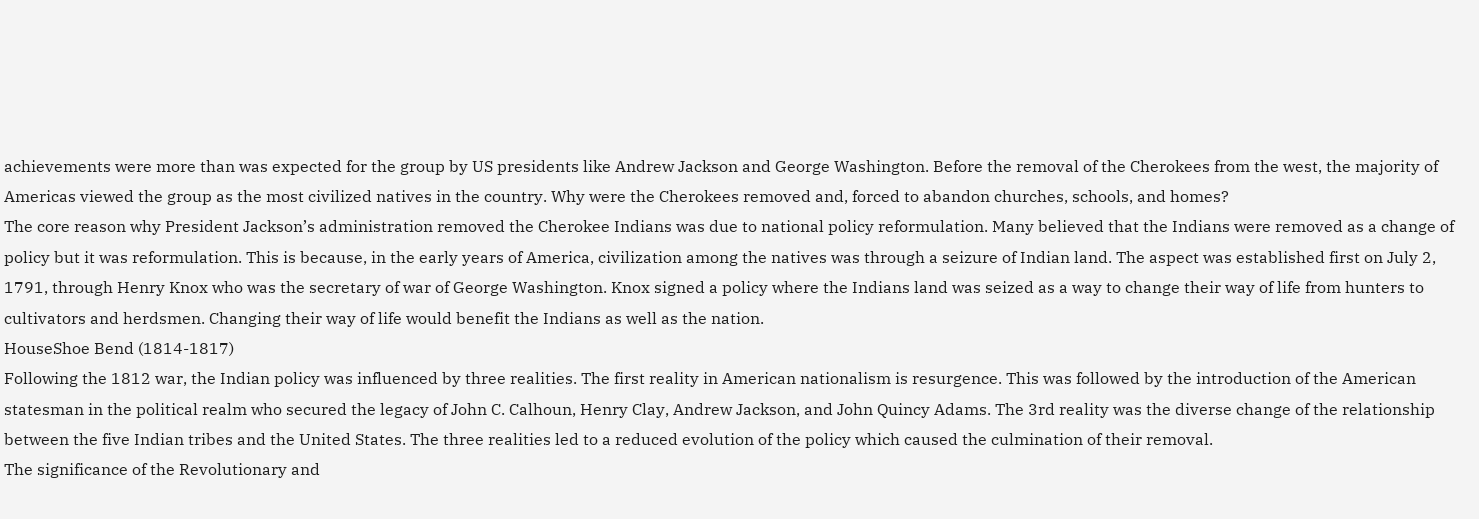achievements were more than was expected for the group by US presidents like Andrew Jackson and George Washington. Before the removal of the Cherokees from the west, the majority of Americas viewed the group as the most civilized natives in the country. Why were the Cherokees removed and, forced to abandon churches, schools, and homes?
The core reason why President Jackson’s administration removed the Cherokee Indians was due to national policy reformulation. Many believed that the Indians were removed as a change of policy but it was reformulation. This is because, in the early years of America, civilization among the natives was through a seizure of Indian land. The aspect was established first on July 2, 1791, through Henry Knox who was the secretary of war of George Washington. Knox signed a policy where the Indians land was seized as a way to change their way of life from hunters to cultivators and herdsmen. Changing their way of life would benefit the Indians as well as the nation.
HouseShoe Bend (1814-1817)
Following the 1812 war, the Indian policy was influenced by three realities. The first reality in American nationalism is resurgence. This was followed by the introduction of the American statesman in the political realm who secured the legacy of John C. Calhoun, Henry Clay, Andrew Jackson, and John Quincy Adams. The 3rd reality was the diverse change of the relationship between the five Indian tribes and the United States. The three realities led to a reduced evolution of the policy which caused the culmination of their removal.
The significance of the Revolutionary and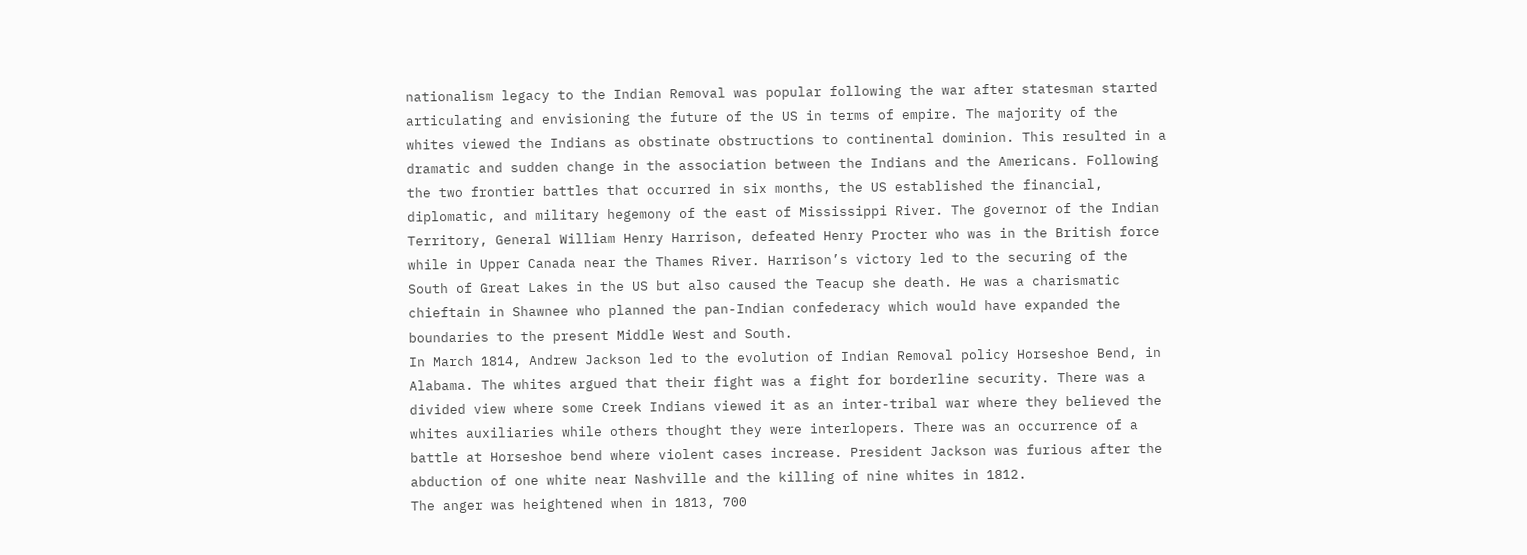nationalism legacy to the Indian Removal was popular following the war after statesman started articulating and envisioning the future of the US in terms of empire. The majority of the whites viewed the Indians as obstinate obstructions to continental dominion. This resulted in a dramatic and sudden change in the association between the Indians and the Americans. Following the two frontier battles that occurred in six months, the US established the financial, diplomatic, and military hegemony of the east of Mississippi River. The governor of the Indian Territory, General William Henry Harrison, defeated Henry Procter who was in the British force while in Upper Canada near the Thames River. Harrison’s victory led to the securing of the South of Great Lakes in the US but also caused the Teacup she death. He was a charismatic chieftain in Shawnee who planned the pan-Indian confederacy which would have expanded the boundaries to the present Middle West and South.
In March 1814, Andrew Jackson led to the evolution of Indian Removal policy Horseshoe Bend, in Alabama. The whites argued that their fight was a fight for borderline security. There was a divided view where some Creek Indians viewed it as an inter-tribal war where they believed the whites auxiliaries while others thought they were interlopers. There was an occurrence of a battle at Horseshoe bend where violent cases increase. President Jackson was furious after the abduction of one white near Nashville and the killing of nine whites in 1812.
The anger was heightened when in 1813, 700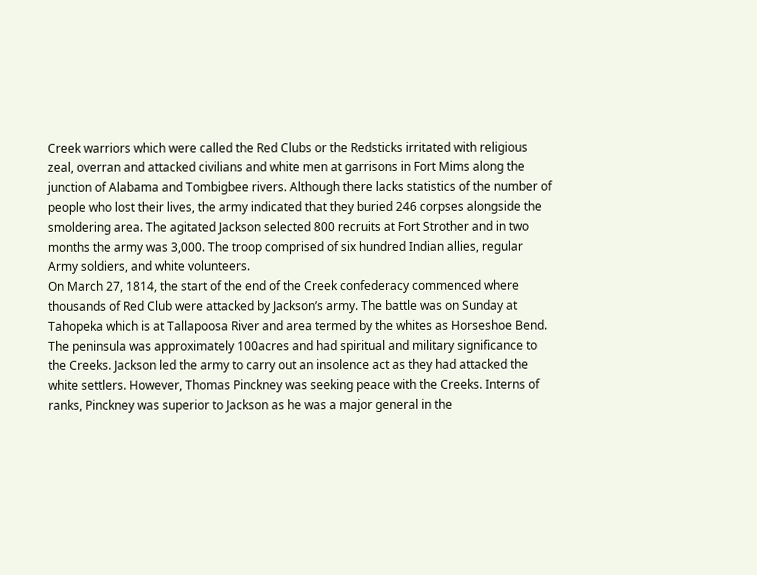Creek warriors which were called the Red Clubs or the Redsticks irritated with religious zeal, overran and attacked civilians and white men at garrisons in Fort Mims along the junction of Alabama and Tombigbee rivers. Although there lacks statistics of the number of people who lost their lives, the army indicated that they buried 246 corpses alongside the smoldering area. The agitated Jackson selected 800 recruits at Fort Strother and in two months the army was 3,000. The troop comprised of six hundred Indian allies, regular Army soldiers, and white volunteers.
On March 27, 1814, the start of the end of the Creek confederacy commenced where thousands of Red Club were attacked by Jackson’s army. The battle was on Sunday at Tahopeka which is at Tallapoosa River and area termed by the whites as Horseshoe Bend. The peninsula was approximately 100acres and had spiritual and military significance to the Creeks. Jackson led the army to carry out an insolence act as they had attacked the white settlers. However, Thomas Pinckney was seeking peace with the Creeks. Interns of ranks, Pinckney was superior to Jackson as he was a major general in the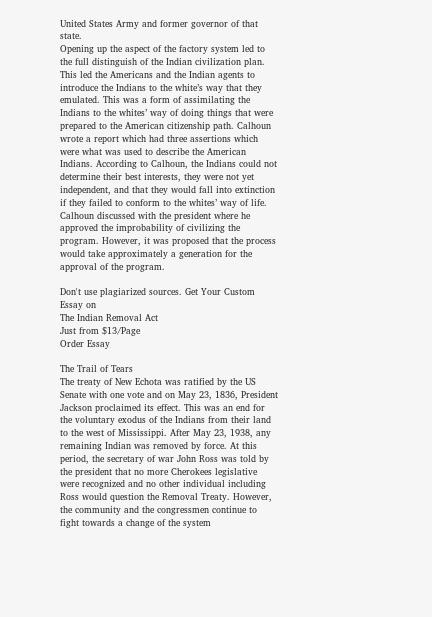United States Army and former governor of that state.
Opening up the aspect of the factory system led to the full distinguish of the Indian civilization plan. This led the Americans and the Indian agents to introduce the Indians to the white’s way that they emulated. This was a form of assimilating the Indians to the whites’ way of doing things that were prepared to the American citizenship path. Calhoun wrote a report which had three assertions which were what was used to describe the American Indians. According to Calhoun, the Indians could not determine their best interests, they were not yet independent, and that they would fall into extinction if they failed to conform to the whites’ way of life. Calhoun discussed with the president where he approved the improbability of civilizing the program. However, it was proposed that the process would take approximately a generation for the approval of the program.

Don't use plagiarized sources. Get Your Custom Essay on
The Indian Removal Act
Just from $13/Page
Order Essay

The Trail of Tears
The treaty of New Echota was ratified by the US Senate with one vote and on May 23, 1836, President Jackson proclaimed its effect. This was an end for the voluntary exodus of the Indians from their land to the west of Mississippi. After May 23, 1938, any remaining Indian was removed by force. At this period, the secretary of war John Ross was told by the president that no more Cherokees legislative were recognized and no other individual including Ross would question the Removal Treaty. However, the community and the congressmen continue to fight towards a change of the system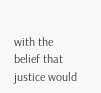with the belief that justice would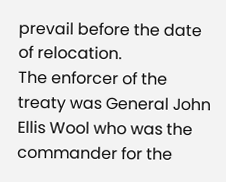prevail before the date of relocation.
The enforcer of the treaty was General John Ellis Wool who was the commander for the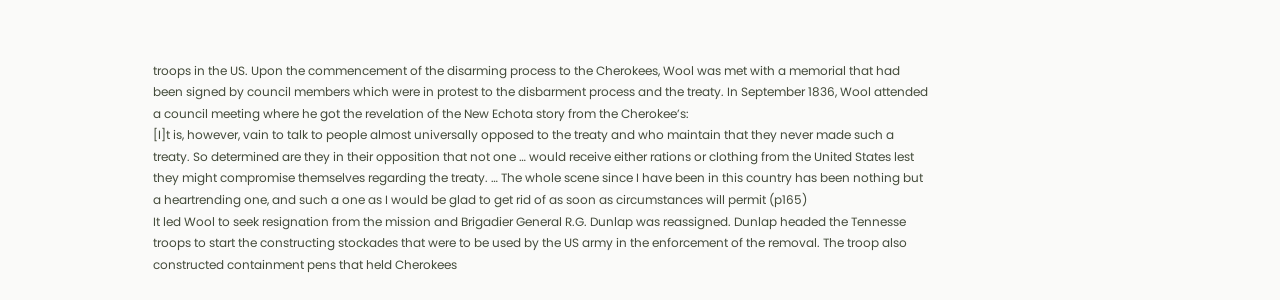troops in the US. Upon the commencement of the disarming process to the Cherokees, Wool was met with a memorial that had been signed by council members which were in protest to the disbarment process and the treaty. In September 1836, Wool attended a council meeting where he got the revelation of the New Echota story from the Cherokee’s:
[I]t is, however, vain to talk to people almost universally opposed to the treaty and who maintain that they never made such a treaty. So determined are they in their opposition that not one … would receive either rations or clothing from the United States lest they might compromise themselves regarding the treaty. … The whole scene since I have been in this country has been nothing but a heartrending one, and such a one as I would be glad to get rid of as soon as circumstances will permit (p165)
It led Wool to seek resignation from the mission and Brigadier General R.G. Dunlap was reassigned. Dunlap headed the Tennesse troops to start the constructing stockades that were to be used by the US army in the enforcement of the removal. The troop also constructed containment pens that held Cherokees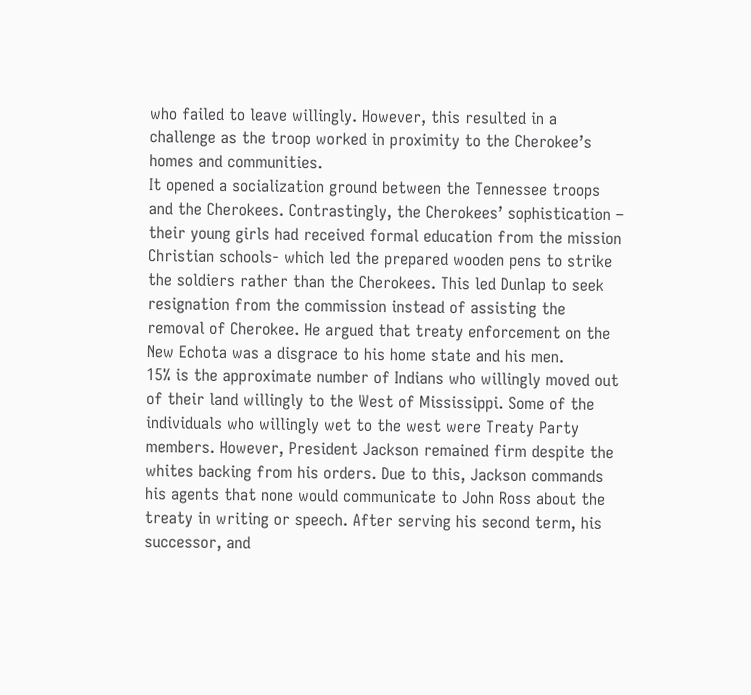who failed to leave willingly. However, this resulted in a challenge as the troop worked in proximity to the Cherokee’s homes and communities.
It opened a socialization ground between the Tennessee troops and the Cherokees. Contrastingly, the Cherokees’ sophistication – their young girls had received formal education from the mission Christian schools- which led the prepared wooden pens to strike the soldiers rather than the Cherokees. This led Dunlap to seek resignation from the commission instead of assisting the removal of Cherokee. He argued that treaty enforcement on the New Echota was a disgrace to his home state and his men.
15% is the approximate number of Indians who willingly moved out of their land willingly to the West of Mississippi. Some of the individuals who willingly wet to the west were Treaty Party members. However, President Jackson remained firm despite the whites backing from his orders. Due to this, Jackson commands his agents that none would communicate to John Ross about the treaty in writing or speech. After serving his second term, his successor, and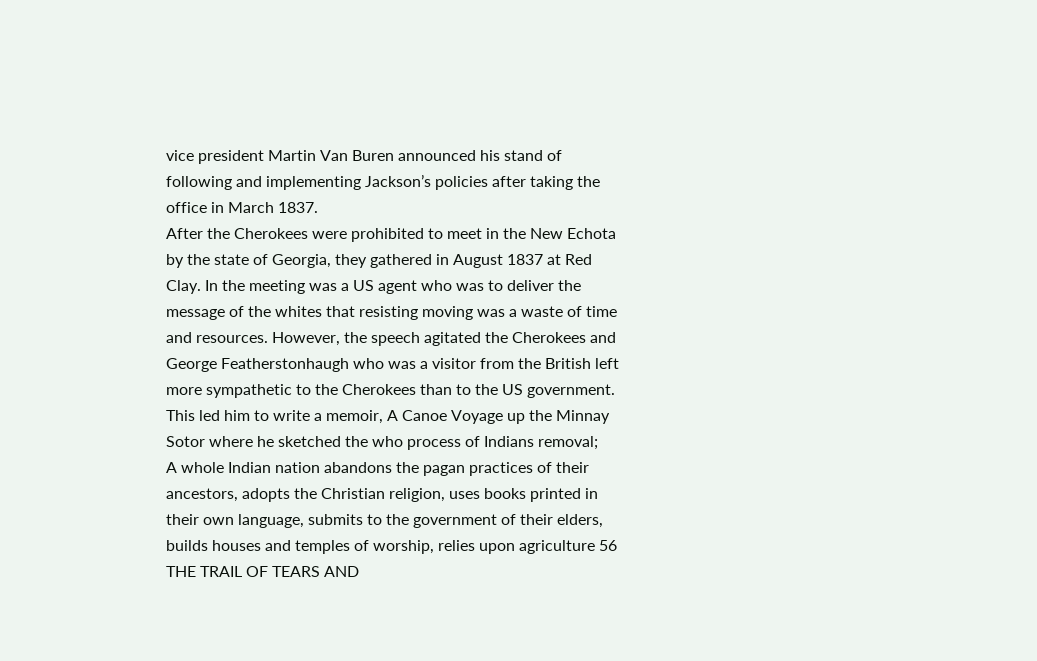vice president Martin Van Buren announced his stand of following and implementing Jackson’s policies after taking the office in March 1837.
After the Cherokees were prohibited to meet in the New Echota by the state of Georgia, they gathered in August 1837 at Red Clay. In the meeting was a US agent who was to deliver the message of the whites that resisting moving was a waste of time and resources. However, the speech agitated the Cherokees and George Featherstonhaugh who was a visitor from the British left more sympathetic to the Cherokees than to the US government. This led him to write a memoir, A Canoe Voyage up the Minnay Sotor where he sketched the who process of Indians removal;
A whole Indian nation abandons the pagan practices of their ancestors, adopts the Christian religion, uses books printed in their own language, submits to the government of their elders, builds houses and temples of worship, relies upon agriculture 56 THE TRAIL OF TEARS AND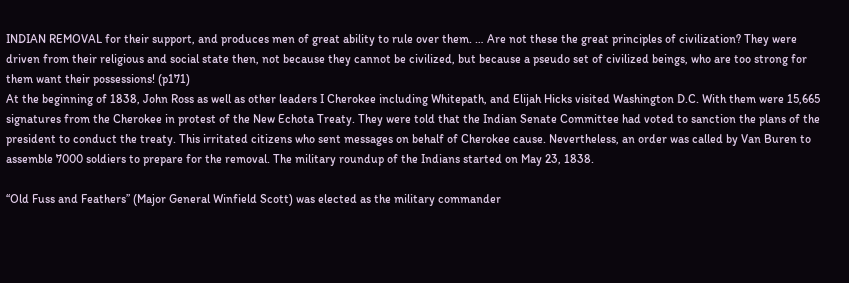INDIAN REMOVAL for their support, and produces men of great ability to rule over them. … Are not these the great principles of civilization? They were driven from their religious and social state then, not because they cannot be civilized, but because a pseudo set of civilized beings, who are too strong for them want their possessions! (p171)
At the beginning of 1838, John Ross as well as other leaders I Cherokee including Whitepath, and Elijah Hicks visited Washington D.C. With them were 15,665 signatures from the Cherokee in protest of the New Echota Treaty. They were told that the Indian Senate Committee had voted to sanction the plans of the president to conduct the treaty. This irritated citizens who sent messages on behalf of Cherokee cause. Nevertheless, an order was called by Van Buren to assemble 7000 soldiers to prepare for the removal. The military roundup of the Indians started on May 23, 1838.

‘‘Old Fuss and Feathers’’ (Major General Winfield Scott) was elected as the military commander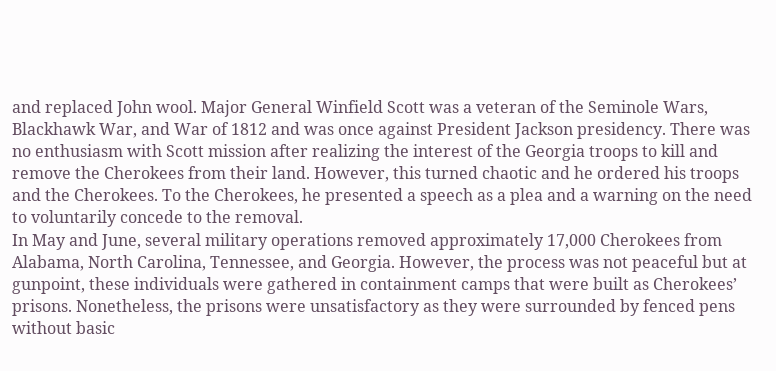and replaced John wool. Major General Winfield Scott was a veteran of the Seminole Wars, Blackhawk War, and War of 1812 and was once against President Jackson presidency. There was no enthusiasm with Scott mission after realizing the interest of the Georgia troops to kill and remove the Cherokees from their land. However, this turned chaotic and he ordered his troops and the Cherokees. To the Cherokees, he presented a speech as a plea and a warning on the need to voluntarily concede to the removal.
In May and June, several military operations removed approximately 17,000 Cherokees from Alabama, North Carolina, Tennessee, and Georgia. However, the process was not peaceful but at gunpoint, these individuals were gathered in containment camps that were built as Cherokees’ prisons. Nonetheless, the prisons were unsatisfactory as they were surrounded by fenced pens without basic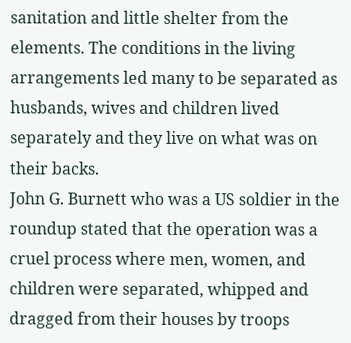sanitation and little shelter from the elements. The conditions in the living arrangements led many to be separated as husbands, wives and children lived separately and they live on what was on their backs.
John G. Burnett who was a US soldier in the roundup stated that the operation was a cruel process where men, women, and children were separated, whipped and dragged from their houses by troops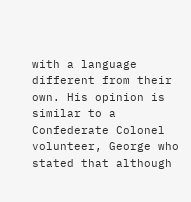with a language different from their own. His opinion is similar to a Confederate Colonel volunteer, George who stated that although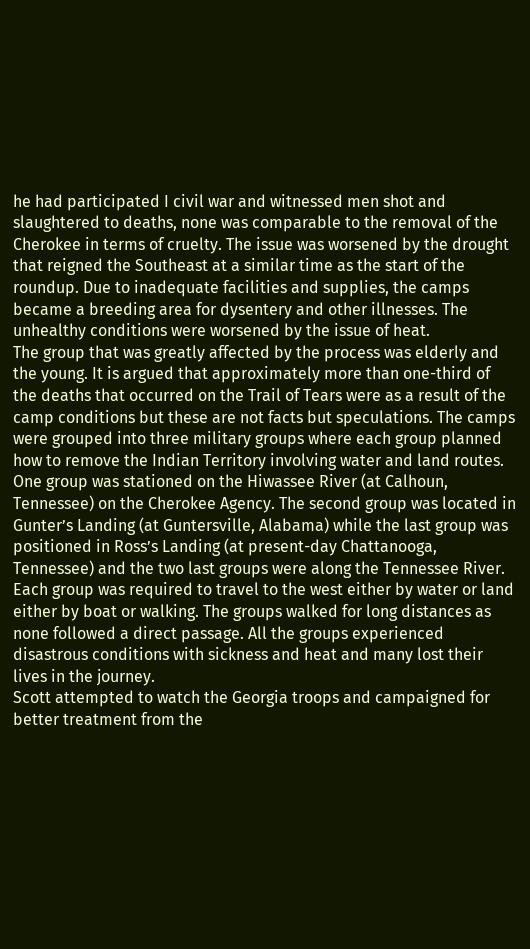he had participated I civil war and witnessed men shot and slaughtered to deaths, none was comparable to the removal of the Cherokee in terms of cruelty. The issue was worsened by the drought that reigned the Southeast at a similar time as the start of the roundup. Due to inadequate facilities and supplies, the camps became a breeding area for dysentery and other illnesses. The unhealthy conditions were worsened by the issue of heat.
The group that was greatly affected by the process was elderly and the young. It is argued that approximately more than one-third of the deaths that occurred on the Trail of Tears were as a result of the camp conditions but these are not facts but speculations. The camps were grouped into three military groups where each group planned how to remove the Indian Territory involving water and land routes. One group was stationed on the Hiwassee River (at Calhoun, Tennessee) on the Cherokee Agency. The second group was located in Gunter’s Landing (at Guntersville, Alabama) while the last group was positioned in Ross’s Landing (at present-day Chattanooga, Tennessee) and the two last groups were along the Tennessee River. Each group was required to travel to the west either by water or land either by boat or walking. The groups walked for long distances as none followed a direct passage. All the groups experienced disastrous conditions with sickness and heat and many lost their lives in the journey.
Scott attempted to watch the Georgia troops and campaigned for better treatment from the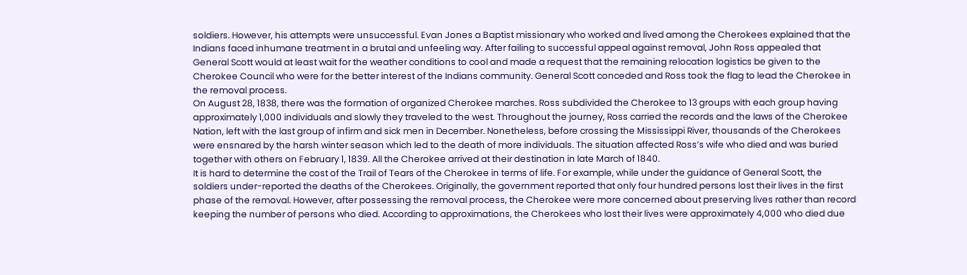soldiers. However, his attempts were unsuccessful. Evan Jones a Baptist missionary who worked and lived among the Cherokees explained that the Indians faced inhumane treatment in a brutal and unfeeling way. After failing to successful appeal against removal, John Ross appealed that General Scott would at least wait for the weather conditions to cool and made a request that the remaining relocation logistics be given to the Cherokee Council who were for the better interest of the Indians community. General Scott conceded and Ross took the flag to lead the Cherokee in the removal process.
On August 28, 1838, there was the formation of organized Cherokee marches. Ross subdivided the Cherokee to 13 groups with each group having approximately 1,000 individuals and slowly they traveled to the west. Throughout the journey, Ross carried the records and the laws of the Cherokee Nation, left with the last group of infirm and sick men in December. Nonetheless, before crossing the Mississippi River, thousands of the Cherokees were ensnared by the harsh winter season which led to the death of more individuals. The situation affected Ross’s wife who died and was buried together with others on February 1, 1839. All the Cherokee arrived at their destination in late March of 1840.
It is hard to determine the cost of the Trail of Tears of the Cherokee in terms of life. For example, while under the guidance of General Scott, the soldiers under-reported the deaths of the Cherokees. Originally, the government reported that only four hundred persons lost their lives in the first phase of the removal. However, after possessing the removal process, the Cherokee were more concerned about preserving lives rather than record keeping the number of persons who died. According to approximations, the Cherokees who lost their lives were approximately 4,000 who died due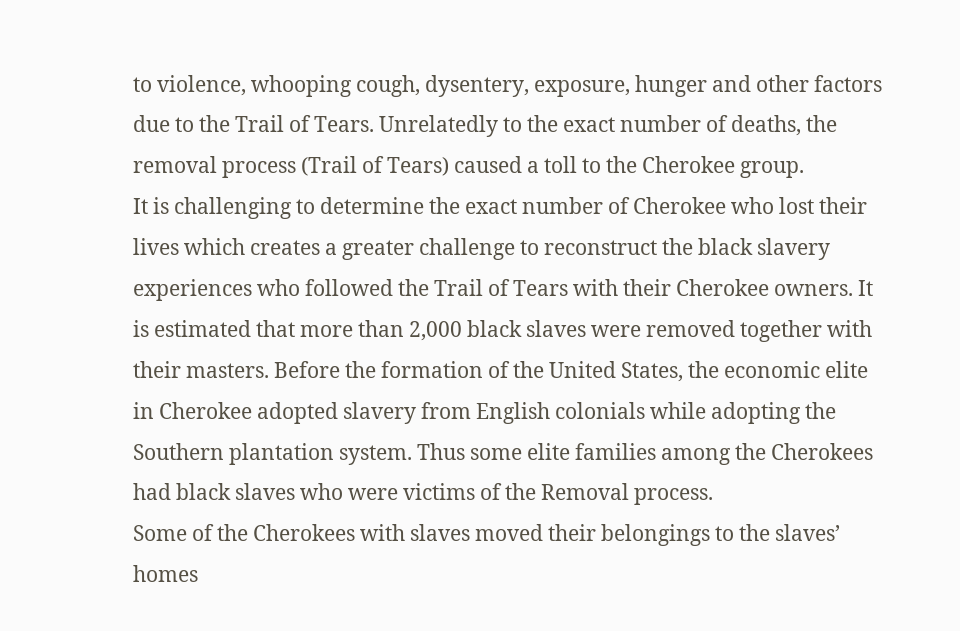to violence, whooping cough, dysentery, exposure, hunger and other factors due to the Trail of Tears. Unrelatedly to the exact number of deaths, the removal process (Trail of Tears) caused a toll to the Cherokee group.
It is challenging to determine the exact number of Cherokee who lost their lives which creates a greater challenge to reconstruct the black slavery experiences who followed the Trail of Tears with their Cherokee owners. It is estimated that more than 2,000 black slaves were removed together with their masters. Before the formation of the United States, the economic elite in Cherokee adopted slavery from English colonials while adopting the Southern plantation system. Thus some elite families among the Cherokees had black slaves who were victims of the Removal process.
Some of the Cherokees with slaves moved their belongings to the slaves’ homes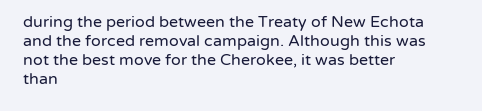during the period between the Treaty of New Echota and the forced removal campaign. Although this was not the best move for the Cherokee, it was better than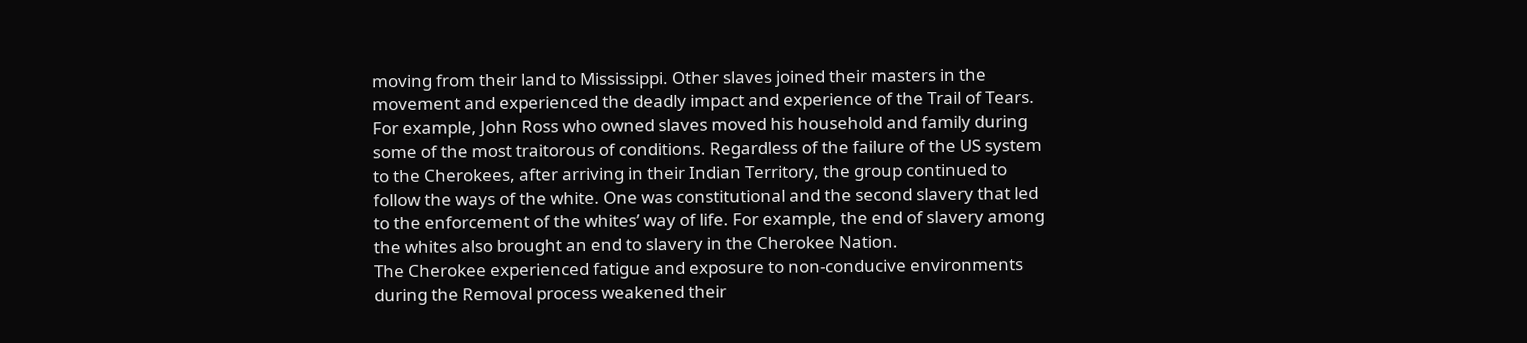moving from their land to Mississippi. Other slaves joined their masters in the movement and experienced the deadly impact and experience of the Trail of Tears. For example, John Ross who owned slaves moved his household and family during some of the most traitorous of conditions. Regardless of the failure of the US system to the Cherokees, after arriving in their Indian Territory, the group continued to follow the ways of the white. One was constitutional and the second slavery that led to the enforcement of the whites’ way of life. For example, the end of slavery among the whites also brought an end to slavery in the Cherokee Nation.
The Cherokee experienced fatigue and exposure to non-conducive environments during the Removal process weakened their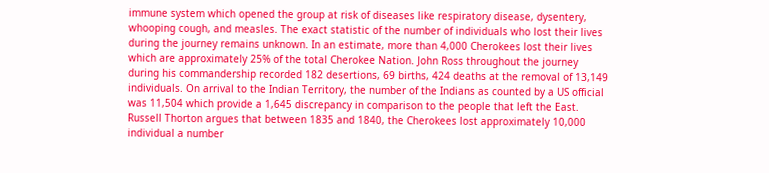immune system which opened the group at risk of diseases like respiratory disease, dysentery, whooping cough, and measles. The exact statistic of the number of individuals who lost their lives during the journey remains unknown. In an estimate, more than 4,000 Cherokees lost their lives which are approximately 25% of the total Cherokee Nation. John Ross throughout the journey during his commandership recorded 182 desertions, 69 births, 424 deaths at the removal of 13,149 individuals. On arrival to the Indian Territory, the number of the Indians as counted by a US official was 11,504 which provide a 1,645 discrepancy in comparison to the people that left the East. Russell Thorton argues that between 1835 and 1840, the Cherokees lost approximately 10,000 individual a number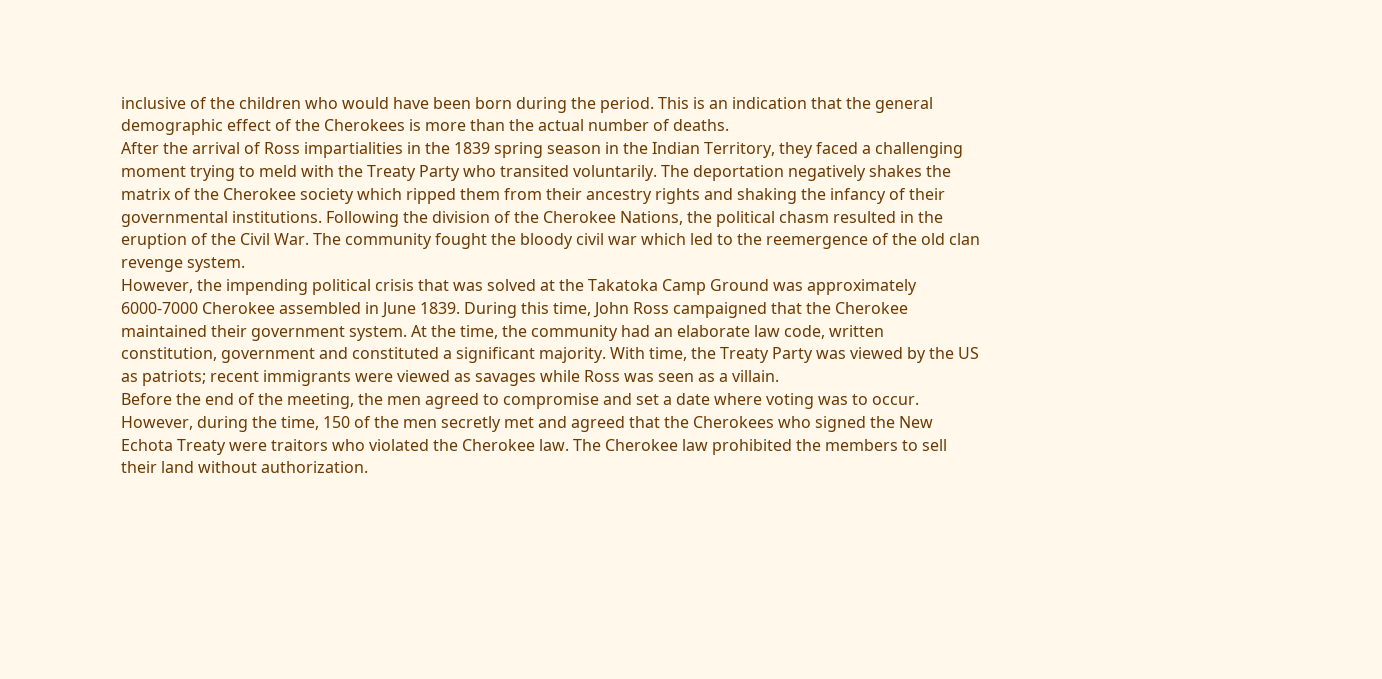inclusive of the children who would have been born during the period. This is an indication that the general demographic effect of the Cherokees is more than the actual number of deaths.
After the arrival of Ross impartialities in the 1839 spring season in the Indian Territory, they faced a challenging moment trying to meld with the Treaty Party who transited voluntarily. The deportation negatively shakes the matrix of the Cherokee society which ripped them from their ancestry rights and shaking the infancy of their governmental institutions. Following the division of the Cherokee Nations, the political chasm resulted in the eruption of the Civil War. The community fought the bloody civil war which led to the reemergence of the old clan revenge system.
However, the impending political crisis that was solved at the Takatoka Camp Ground was approximately 6000-7000 Cherokee assembled in June 1839. During this time, John Ross campaigned that the Cherokee maintained their government system. At the time, the community had an elaborate law code, written constitution, government and constituted a significant majority. With time, the Treaty Party was viewed by the US as patriots; recent immigrants were viewed as savages while Ross was seen as a villain.
Before the end of the meeting, the men agreed to compromise and set a date where voting was to occur. However, during the time, 150 of the men secretly met and agreed that the Cherokees who signed the New Echota Treaty were traitors who violated the Cherokee law. The Cherokee law prohibited the members to sell their land without authorization.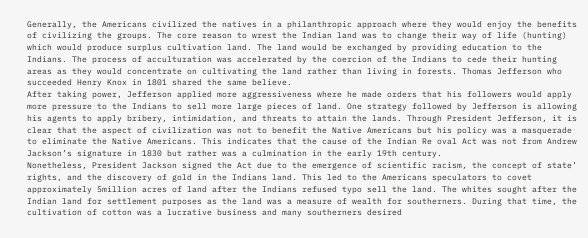Generally, the Americans civilized the natives in a philanthropic approach where they would enjoy the benefits of civilizing the groups. The core reason to wrest the Indian land was to change their way of life (hunting) which would produce surplus cultivation land. The land would be exchanged by providing education to the Indians. The process of acculturation was accelerated by the coercion of the Indians to cede their hunting areas as they would concentrate on cultivating the land rather than living in forests. Thomas Jefferson who succeeded Henry Knox in 1801 shared the same believe.
After taking power, Jefferson applied more aggressiveness where he made orders that his followers would apply more pressure to the Indians to sell more large pieces of land. One strategy followed by Jefferson is allowing his agents to apply bribery, intimidation, and threats to attain the lands. Through President Jefferson, it is clear that the aspect of civilization was not to benefit the Native Americans but his policy was a masquerade to eliminate the Native Americans. This indicates that the cause of the Indian Re oval Act was not from Andrew Jackson’s signature in 1830 but rather was a culmination in the early 19th century.
Nonetheless, President Jackson signed the Act due to the emergence of scientific racism, the concept of state’ rights, and the discovery of gold in the Indians land. This led to the Americans speculators to covet approximately 5million acres of land after the Indians refused typo sell the land. The whites sought after the Indian land for settlement purposes as the land was a measure of wealth for southerners. During that time, the cultivation of cotton was a lucrative business and many southerners desired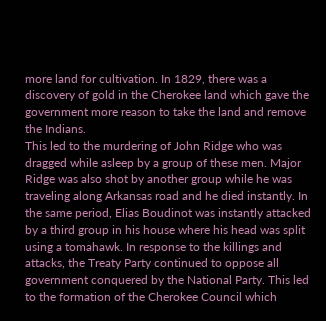more land for cultivation. In 1829, there was a discovery of gold in the Cherokee land which gave the government more reason to take the land and remove the Indians.
This led to the murdering of John Ridge who was dragged while asleep by a group of these men. Major Ridge was also shot by another group while he was traveling along Arkansas road and he died instantly. In the same period, Elias Boudinot was instantly attacked by a third group in his house where his head was split using a tomahawk. In response to the killings and attacks, the Treaty Party continued to oppose all government conquered by the National Party. This led to the formation of the Cherokee Council which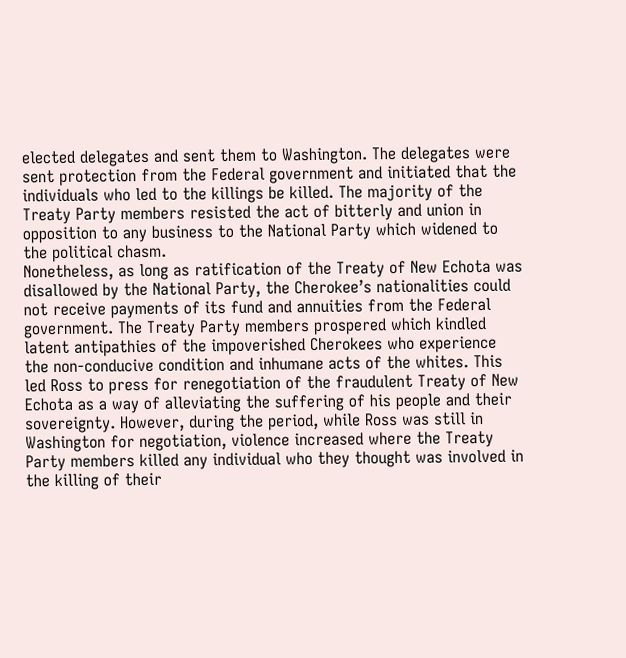elected delegates and sent them to Washington. The delegates were sent protection from the Federal government and initiated that the individuals who led to the killings be killed. The majority of the Treaty Party members resisted the act of bitterly and union in opposition to any business to the National Party which widened to the political chasm.
Nonetheless, as long as ratification of the Treaty of New Echota was disallowed by the National Party, the Cherokee’s nationalities could not receive payments of its fund and annuities from the Federal government. The Treaty Party members prospered which kindled latent antipathies of the impoverished Cherokees who experience the non-conducive condition and inhumane acts of the whites. This led Ross to press for renegotiation of the fraudulent Treaty of New Echota as a way of alleviating the suffering of his people and their sovereignty. However, during the period, while Ross was still in Washington for negotiation, violence increased where the Treaty Party members killed any individual who they thought was involved in the killing of their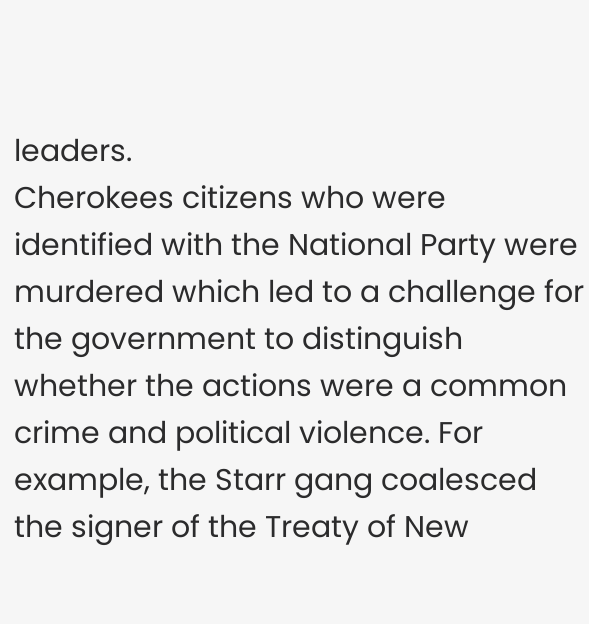leaders.
Cherokees citizens who were identified with the National Party were murdered which led to a challenge for the government to distinguish whether the actions were a common crime and political violence. For example, the Starr gang coalesced the signer of the Treaty of New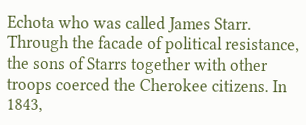Echota who was called James Starr. Through the facade of political resistance, the sons of Starrs together with other troops coerced the Cherokee citizens. In 1843,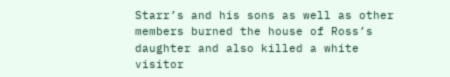Starr’s and his sons as well as other members burned the house of Ross’s daughter and also killed a white visitor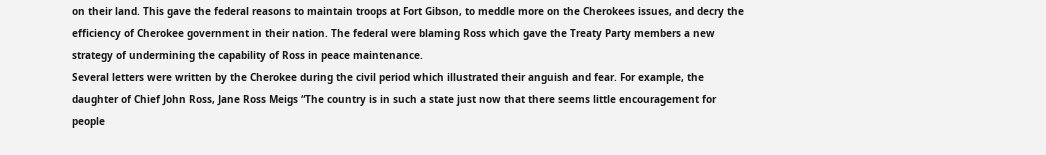on their land. This gave the federal reasons to maintain troops at Fort Gibson, to meddle more on the Cherokees issues, and decry the efficiency of Cherokee government in their nation. The federal were blaming Ross which gave the Treaty Party members a new strategy of undermining the capability of Ross in peace maintenance.
Several letters were written by the Cherokee during the civil period which illustrated their anguish and fear. For example, the daughter of Chief John Ross, Jane Ross Meigs “The country is in such a state just now that there seems little encouragement for people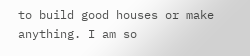to build good houses or make anything. I am so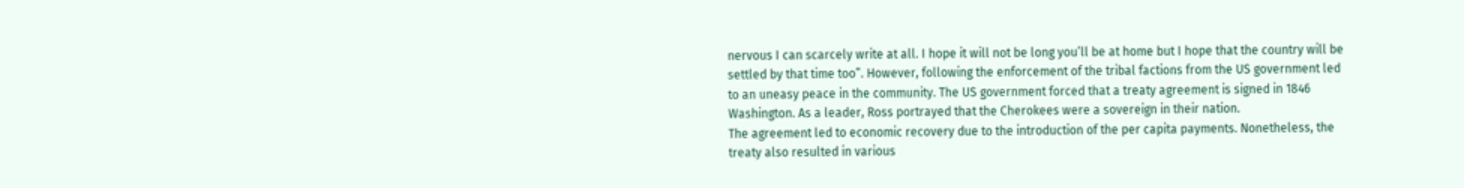nervous I can scarcely write at all. I hope it will not be long you’ll be at home but I hope that the country will be settled by that time too”. However, following the enforcement of the tribal factions from the US government led to an uneasy peace in the community. The US government forced that a treaty agreement is signed in 1846 Washington. As a leader, Ross portrayed that the Cherokees were a sovereign in their nation.
The agreement led to economic recovery due to the introduction of the per capita payments. Nonetheless, the treaty also resulted in various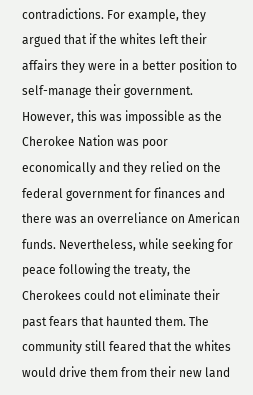contradictions. For example, they argued that if the whites left their affairs they were in a better position to self-manage their government. However, this was impossible as the Cherokee Nation was poor economically and they relied on the federal government for finances and there was an overreliance on American funds. Nevertheless, while seeking for peace following the treaty, the Cherokees could not eliminate their past fears that haunted them. The community still feared that the whites would drive them from their new land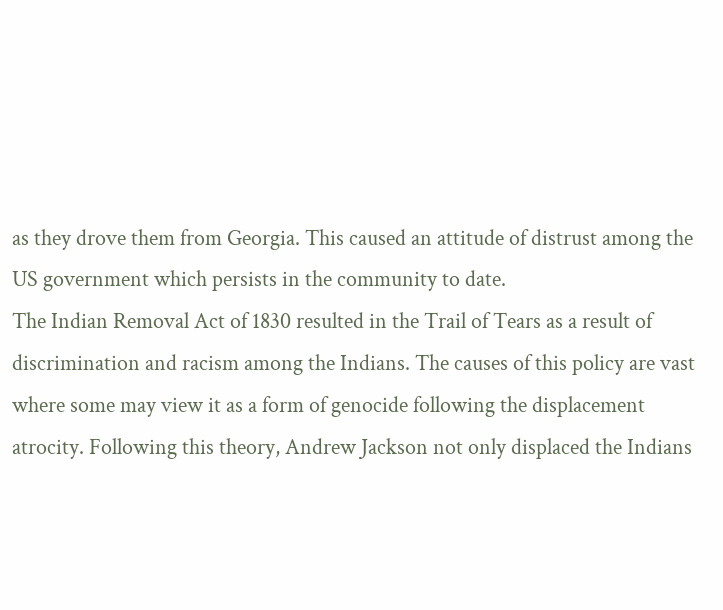as they drove them from Georgia. This caused an attitude of distrust among the US government which persists in the community to date.
The Indian Removal Act of 1830 resulted in the Trail of Tears as a result of discrimination and racism among the Indians. The causes of this policy are vast where some may view it as a form of genocide following the displacement atrocity. Following this theory, Andrew Jackson not only displaced the Indians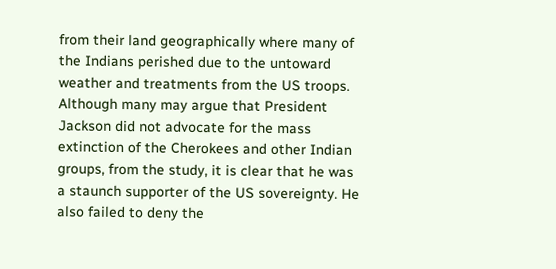from their land geographically where many of the Indians perished due to the untoward weather and treatments from the US troops. Although many may argue that President Jackson did not advocate for the mass extinction of the Cherokees and other Indian groups, from the study, it is clear that he was a staunch supporter of the US sovereignty. He also failed to deny the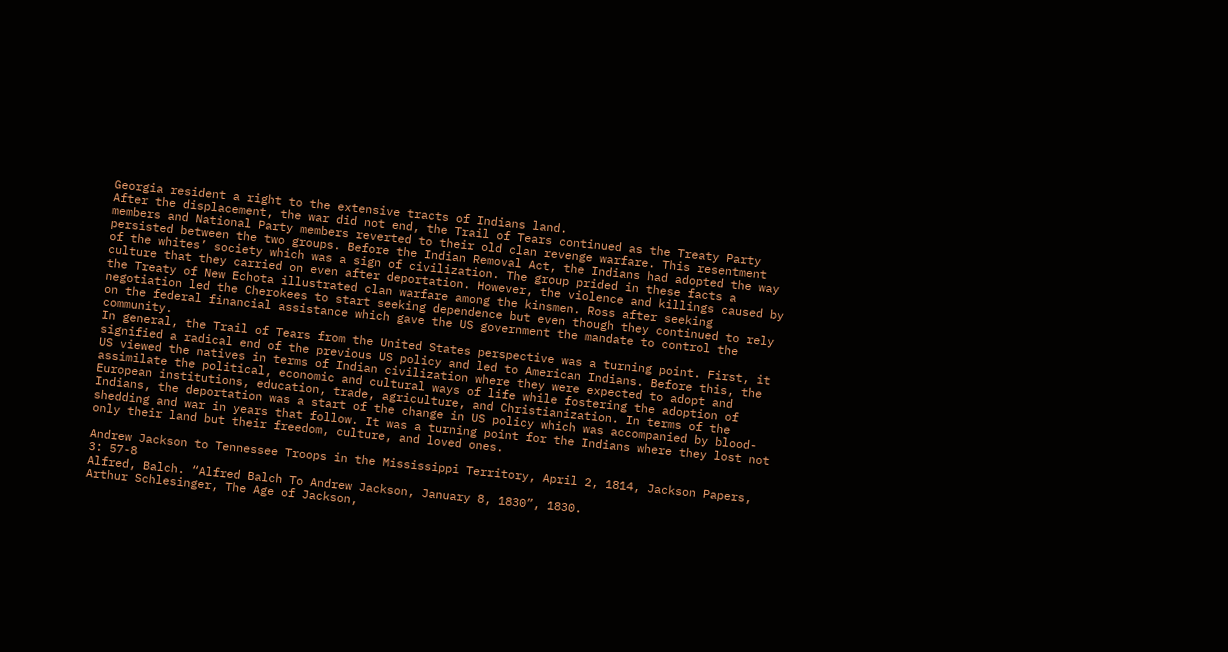Georgia resident a right to the extensive tracts of Indians land.
After the displacement, the war did not end, the Trail of Tears continued as the Treaty Party members and National Party members reverted to their old clan revenge warfare. This resentment persisted between the two groups. Before the Indian Removal Act, the Indians had adopted the way of the whites’ society which was a sign of civilization. The group prided in these facts a culture that they carried on even after deportation. However, the violence and killings caused by the Treaty of New Echota illustrated clan warfare among the kinsmen. Ross after seeking negotiation led the Cherokees to start seeking dependence but even though they continued to rely on the federal financial assistance which gave the US government the mandate to control the community.
In general, the Trail of Tears from the United States perspective was a turning point. First, it signified a radical end of the previous US policy and led to American Indians. Before this, the US viewed the natives in terms of Indian civilization where they were expected to adopt and assimilate the political, economic and cultural ways of life while fostering the adoption of European institutions, education, trade, agriculture, and Christianization. In terms of the Indians, the deportation was a start of the change in US policy which was accompanied by blood-shedding and war in years that follow. It was a turning point for the Indians where they lost not only their land but their freedom, culture, and loved ones.

Andrew Jackson to Tennessee Troops in the Mississippi Territory, April 2, 1814, Jackson Papers, 3: 57-8
Alfred, Balch. “Alfred Balch To Andrew Jackson, January 8, 1830”, 1830.
Arthur Schlesinger, The Age of Jackson,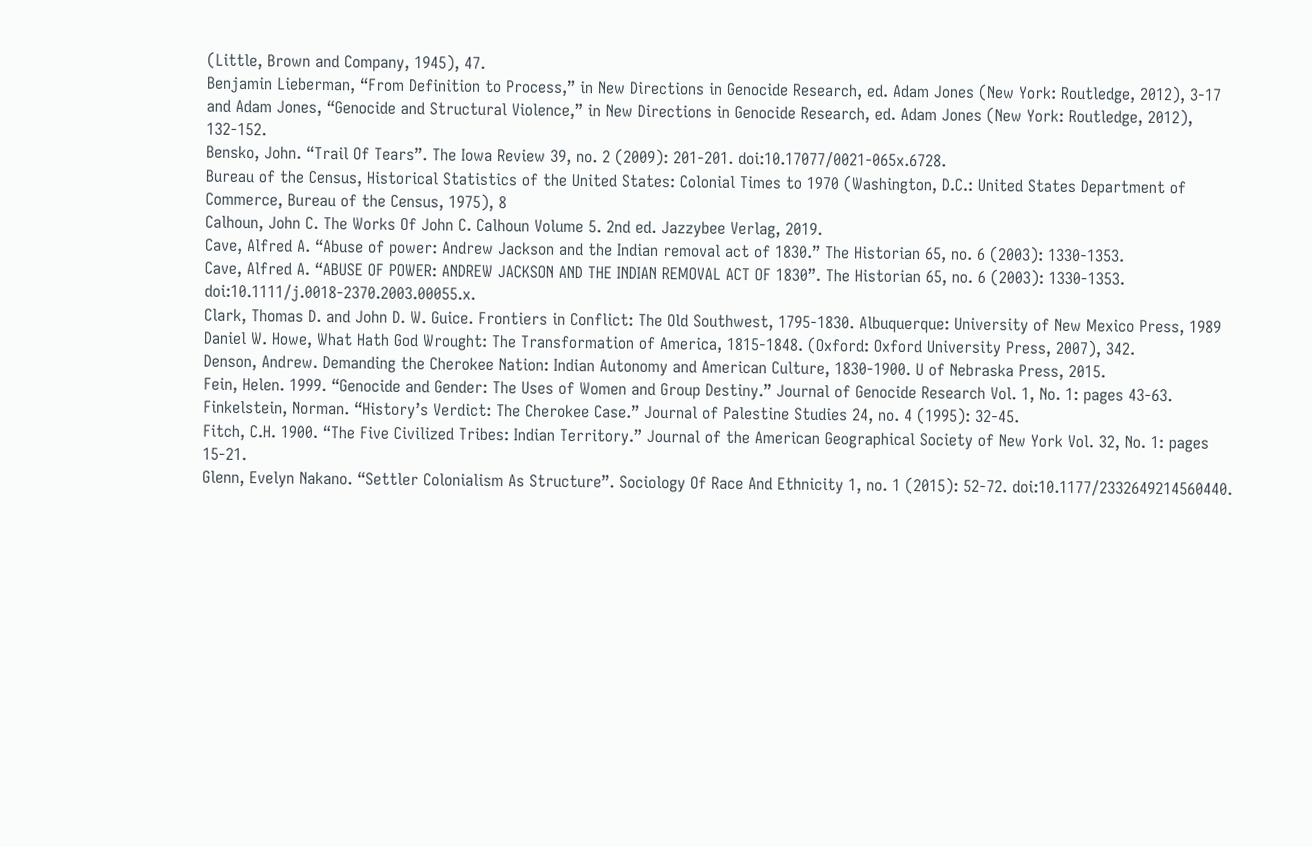(Little, Brown and Company, 1945), 47.
Benjamin Lieberman, “From Definition to Process,” in New Directions in Genocide Research, ed. Adam Jones (New York: Routledge, 2012), 3-17 and Adam Jones, “Genocide and Structural Violence,” in New Directions in Genocide Research, ed. Adam Jones (New York: Routledge, 2012), 132-152.
Bensko, John. “Trail Of Tears”. The Iowa Review 39, no. 2 (2009): 201-201. doi:10.17077/0021-065x.6728.
Bureau of the Census, Historical Statistics of the United States: Colonial Times to 1970 (Washington, D.C.: United States Department of Commerce, Bureau of the Census, 1975), 8
Calhoun, John C. The Works Of John C. Calhoun Volume 5. 2nd ed. Jazzybee Verlag, 2019.
Cave, Alfred A. “Abuse of power: Andrew Jackson and the Indian removal act of 1830.” The Historian 65, no. 6 (2003): 1330-1353.
Cave, Alfred A. “ABUSE OF POWER: ANDREW JACKSON AND THE INDIAN REMOVAL ACT OF 1830”. The Historian 65, no. 6 (2003): 1330-1353. doi:10.1111/j.0018-2370.2003.00055.x.
Clark, Thomas D. and John D. W. Guice. Frontiers in Conflict: The Old Southwest, 1795-1830. Albuquerque: University of New Mexico Press, 1989
Daniel W. Howe, What Hath God Wrought: The Transformation of America, 1815-1848. (Oxford: Oxford University Press, 2007), 342.
Denson, Andrew. Demanding the Cherokee Nation: Indian Autonomy and American Culture, 1830-1900. U of Nebraska Press, 2015.
Fein, Helen. 1999. “Genocide and Gender: The Uses of Women and Group Destiny.” Journal of Genocide Research Vol. 1, No. 1: pages 43-63.
Finkelstein, Norman. “History’s Verdict: The Cherokee Case.” Journal of Palestine Studies 24, no. 4 (1995): 32-45.
Fitch, C.H. 1900. “The Five Civilized Tribes: Indian Territory.” Journal of the American Geographical Society of New York Vol. 32, No. 1: pages 15-21.
Glenn, Evelyn Nakano. “Settler Colonialism As Structure”. Sociology Of Race And Ethnicity 1, no. 1 (2015): 52-72. doi:10.1177/2332649214560440.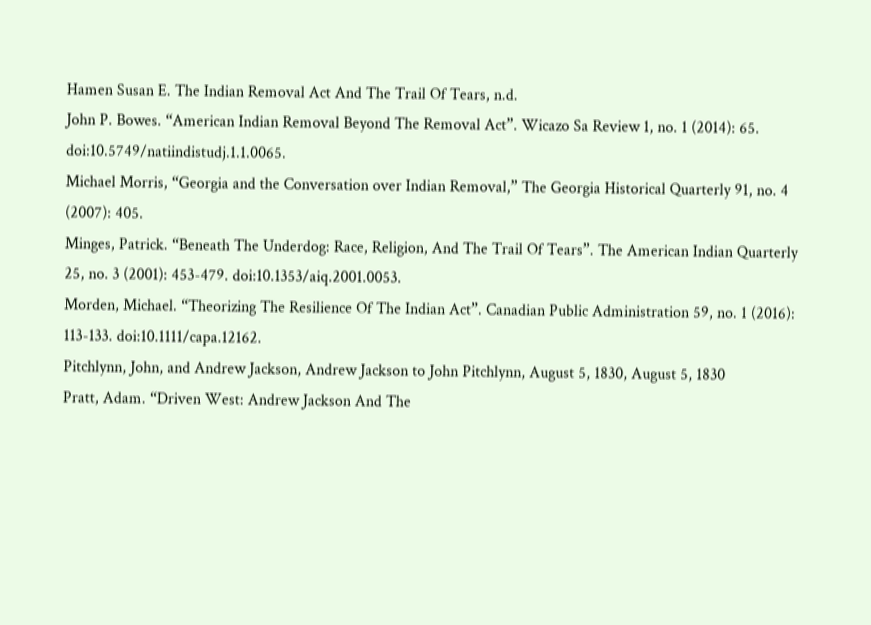Hamen Susan E. The Indian Removal Act And The Trail Of Tears, n.d.
John P. Bowes. “American Indian Removal Beyond The Removal Act”. Wicazo Sa Review 1, no. 1 (2014): 65. doi:10.5749/natiindistudj.1.1.0065.
Michael Morris, “Georgia and the Conversation over Indian Removal,” The Georgia Historical Quarterly 91, no. 4 (2007): 405.
Minges, Patrick. “Beneath The Underdog: Race, Religion, And The Trail Of Tears”. The American Indian Quarterly 25, no. 3 (2001): 453-479. doi:10.1353/aiq.2001.0053.
Morden, Michael. “Theorizing The Resilience Of The Indian Act”. Canadian Public Administration 59, no. 1 (2016): 113-133. doi:10.1111/capa.12162.
Pitchlynn, John, and Andrew Jackson, Andrew Jackson to John Pitchlynn, August 5, 1830, August 5, 1830
Pratt, Adam. “Driven West: Andrew Jackson And The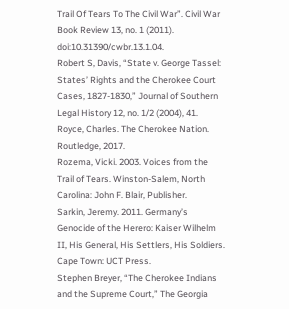Trail Of Tears To The Civil War”. Civil War Book Review 13, no. 1 (2011). doi:10.31390/cwbr.13.1.04.
Robert S, Davis, “State v. George Tassel: States’ Rights and the Cherokee Court Cases, 1827-1830,” Journal of Southern Legal History 12, no. 1/2 (2004), 41.
Royce, Charles. The Cherokee Nation. Routledge, 2017.
Rozema, Vicki. 2003. Voices from the Trail of Tears. Winston-Salem, North Carolina: John F. Blair, Publisher.
Sarkin, Jeremy. 2011. Germany’s Genocide of the Herero: Kaiser Wilhelm II, His General, His Settlers, His Soldiers. Cape Town: UCT Press.
Stephen Breyer, “The Cherokee Indians and the Supreme Court,” The Georgia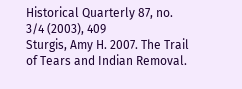Historical Quarterly 87, no. 3/4 (2003), 409
Sturgis, Amy H. 2007. The Trail of Tears and Indian Removal.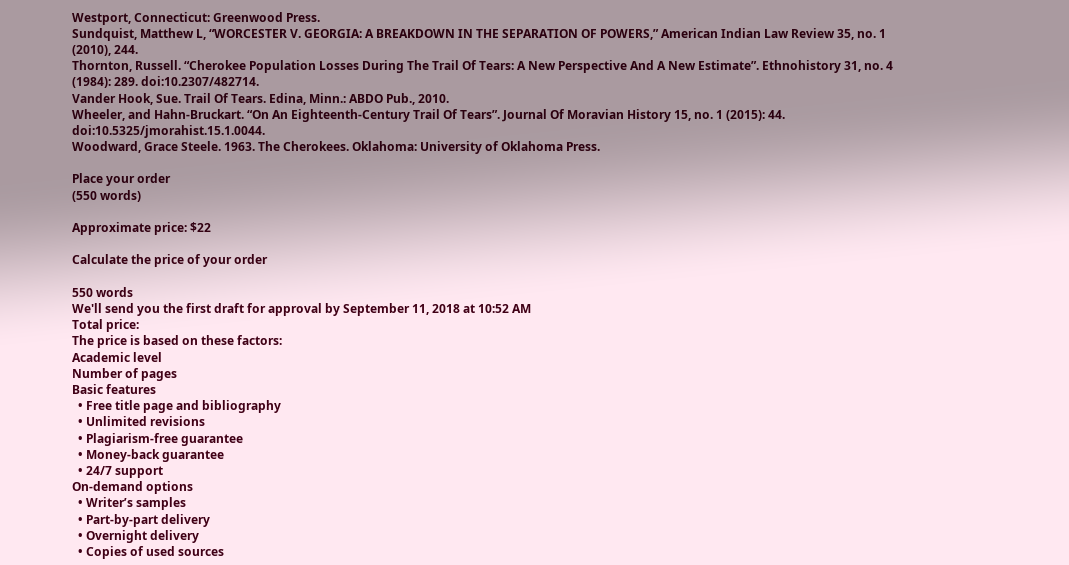Westport, Connecticut: Greenwood Press.
Sundquist, Matthew L, “WORCESTER V. GEORGIA: A BREAKDOWN IN THE SEPARATION OF POWERS,” American Indian Law Review 35, no. 1 (2010), 244.
Thornton, Russell. “Cherokee Population Losses During The Trail Of Tears: A New Perspective And A New Estimate”. Ethnohistory 31, no. 4 (1984): 289. doi:10.2307/482714.
Vander Hook, Sue. Trail Of Tears. Edina, Minn.: ABDO Pub., 2010.
Wheeler, and Hahn-Bruckart. “On An Eighteenth-Century Trail Of Tears”. Journal Of Moravian History 15, no. 1 (2015): 44. doi:10.5325/jmorahist.15.1.0044.
Woodward, Grace Steele. 1963. The Cherokees. Oklahoma: University of Oklahoma Press.

Place your order
(550 words)

Approximate price: $22

Calculate the price of your order

550 words
We'll send you the first draft for approval by September 11, 2018 at 10:52 AM
Total price:
The price is based on these factors:
Academic level
Number of pages
Basic features
  • Free title page and bibliography
  • Unlimited revisions
  • Plagiarism-free guarantee
  • Money-back guarantee
  • 24/7 support
On-demand options
  • Writer’s samples
  • Part-by-part delivery
  • Overnight delivery
  • Copies of used sources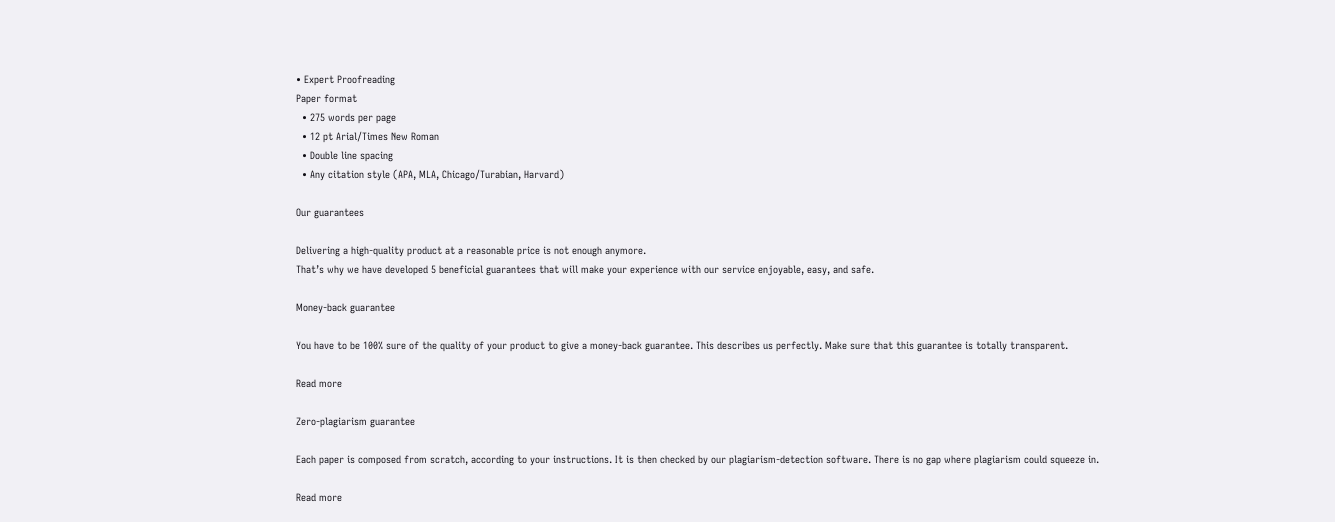• Expert Proofreading
Paper format
  • 275 words per page
  • 12 pt Arial/Times New Roman
  • Double line spacing
  • Any citation style (APA, MLA, Chicago/Turabian, Harvard)

Our guarantees

Delivering a high-quality product at a reasonable price is not enough anymore.
That’s why we have developed 5 beneficial guarantees that will make your experience with our service enjoyable, easy, and safe.

Money-back guarantee

You have to be 100% sure of the quality of your product to give a money-back guarantee. This describes us perfectly. Make sure that this guarantee is totally transparent.

Read more

Zero-plagiarism guarantee

Each paper is composed from scratch, according to your instructions. It is then checked by our plagiarism-detection software. There is no gap where plagiarism could squeeze in.

Read more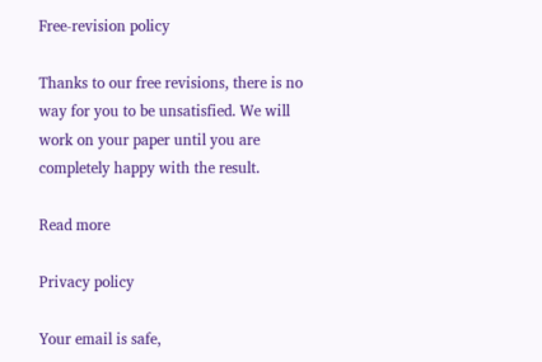Free-revision policy

Thanks to our free revisions, there is no way for you to be unsatisfied. We will work on your paper until you are completely happy with the result.

Read more

Privacy policy

Your email is safe,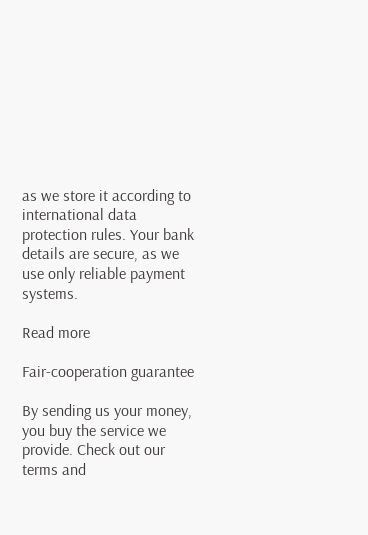as we store it according to international data protection rules. Your bank details are secure, as we use only reliable payment systems.

Read more

Fair-cooperation guarantee

By sending us your money, you buy the service we provide. Check out our terms and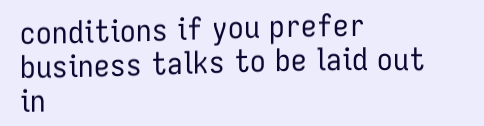conditions if you prefer business talks to be laid out in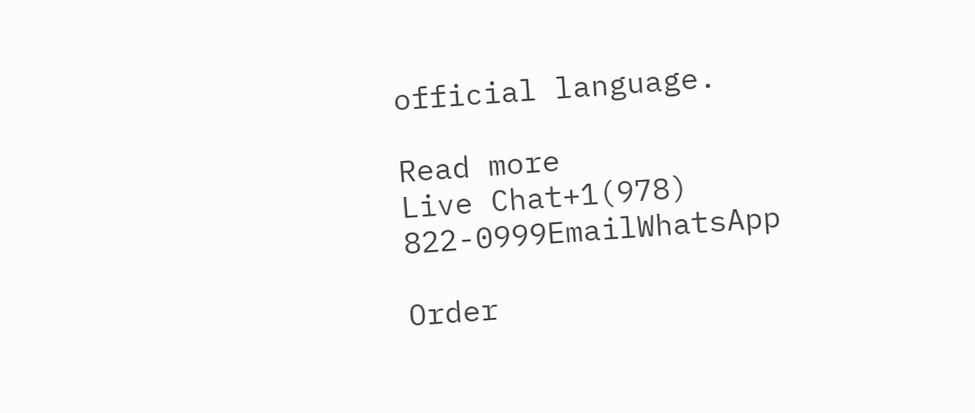official language.

Read more
Live Chat+1(978) 822-0999EmailWhatsApp

Order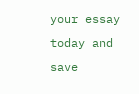your essay today and save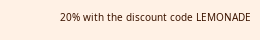20% with the discount code LEMONADE